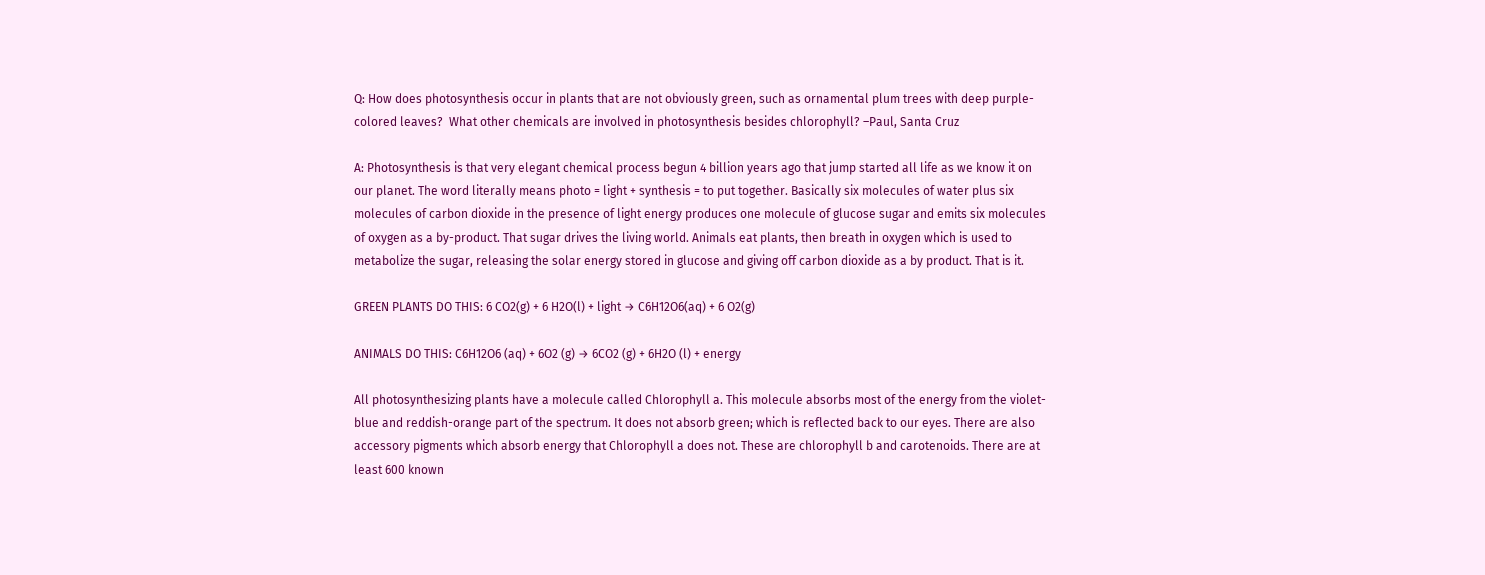Q: How does photosynthesis occur in plants that are not obviously green, such as ornamental plum trees with deep purple-colored leaves?  What other chemicals are involved in photosynthesis besides chlorophyll? –Paul, Santa Cruz

A: Photosynthesis is that very elegant chemical process begun 4 billion years ago that jump started all life as we know it on our planet. The word literally means photo = light + synthesis = to put together. Basically six molecules of water plus six molecules of carbon dioxide in the presence of light energy produces one molecule of glucose sugar and emits six molecules of oxygen as a by-product. That sugar drives the living world. Animals eat plants, then breath in oxygen which is used to metabolize the sugar, releasing the solar energy stored in glucose and giving off carbon dioxide as a by product. That is it.

GREEN PLANTS DO THIS: 6 CO2(g) + 6 H2O(l) + light → C6H12O6(aq) + 6 O2(g)

ANIMALS DO THIS: C6H12O6 (aq) + 6O2 (g) → 6CO2 (g) + 6H2O (l) + energy

All photosynthesizing plants have a molecule called Chlorophyll a. This molecule absorbs most of the energy from the violet-blue and reddish-orange part of the spectrum. It does not absorb green; which is reflected back to our eyes. There are also accessory pigments which absorb energy that Chlorophyll a does not. These are chlorophyll b and carotenoids. There are at least 600 known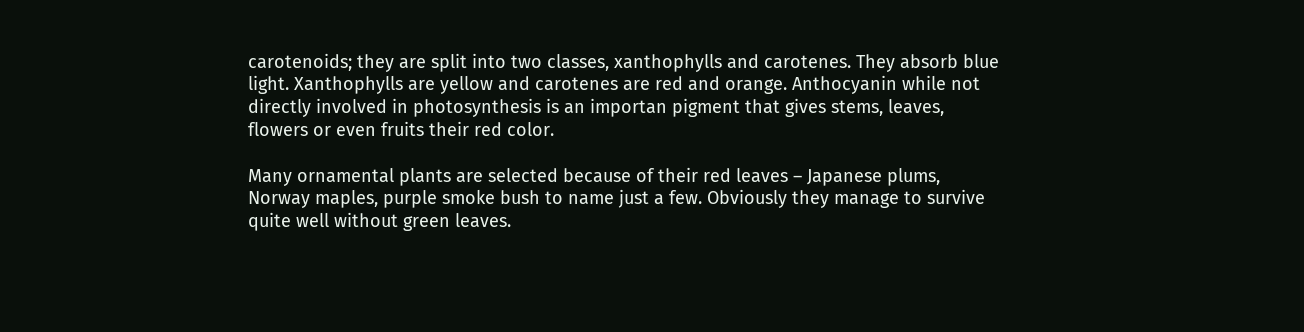carotenoids; they are split into two classes, xanthophylls and carotenes. They absorb blue light. Xanthophylls are yellow and carotenes are red and orange. Anthocyanin while not directly involved in photosynthesis is an importan pigment that gives stems, leaves, flowers or even fruits their red color.

Many ornamental plants are selected because of their red leaves – Japanese plums, Norway maples, purple smoke bush to name just a few. Obviously they manage to survive quite well without green leaves.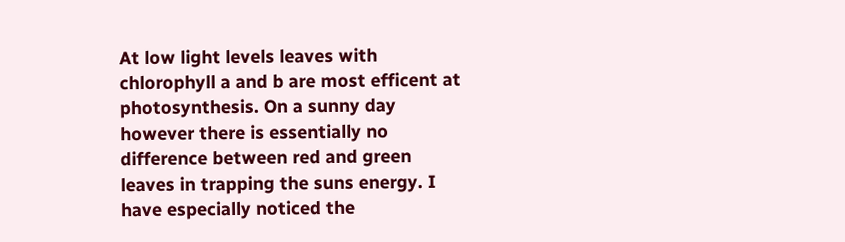At low light levels leaves with chlorophyll a and b are most efficent at photosynthesis. On a sunny day however there is essentially no difference between red and green leaves in trapping the suns energy. I have especially noticed the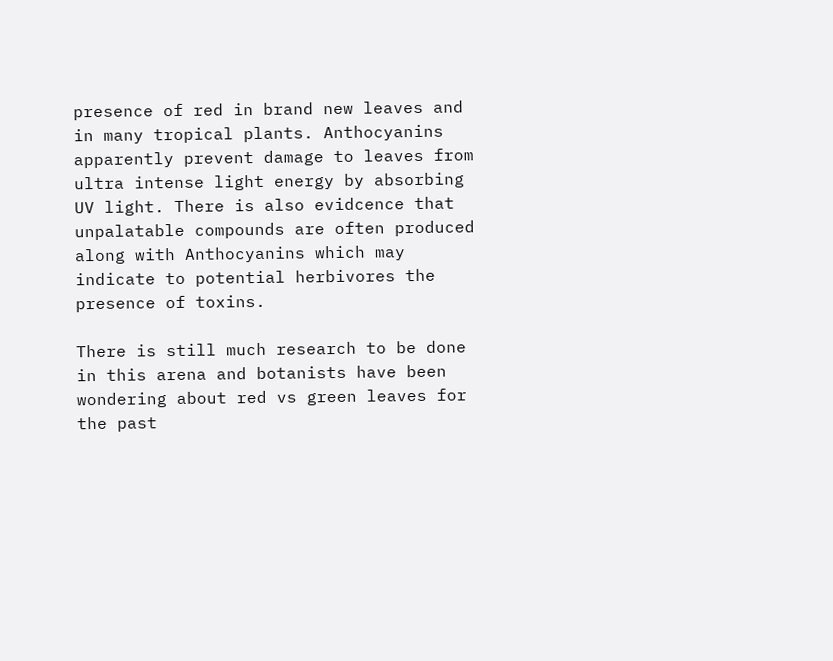presence of red in brand new leaves and in many tropical plants. Anthocyanins apparently prevent damage to leaves from ultra intense light energy by absorbing UV light. There is also evidcence that unpalatable compounds are often produced along with Anthocyanins which may indicate to potential herbivores the presence of toxins.

There is still much research to be done in this arena and botanists have been wondering about red vs green leaves for the past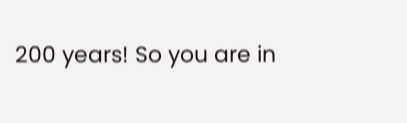200 years! So you are in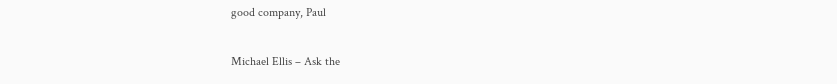good company, Paul

Michael Ellis – Ask the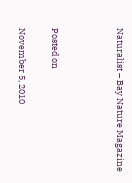Naturalist – Bay Nature Magazine



Posted on

November 5, 2010